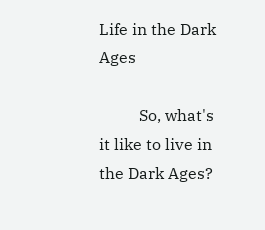Life in the Dark Ages

          So, what's it like to live in the Dark Ages?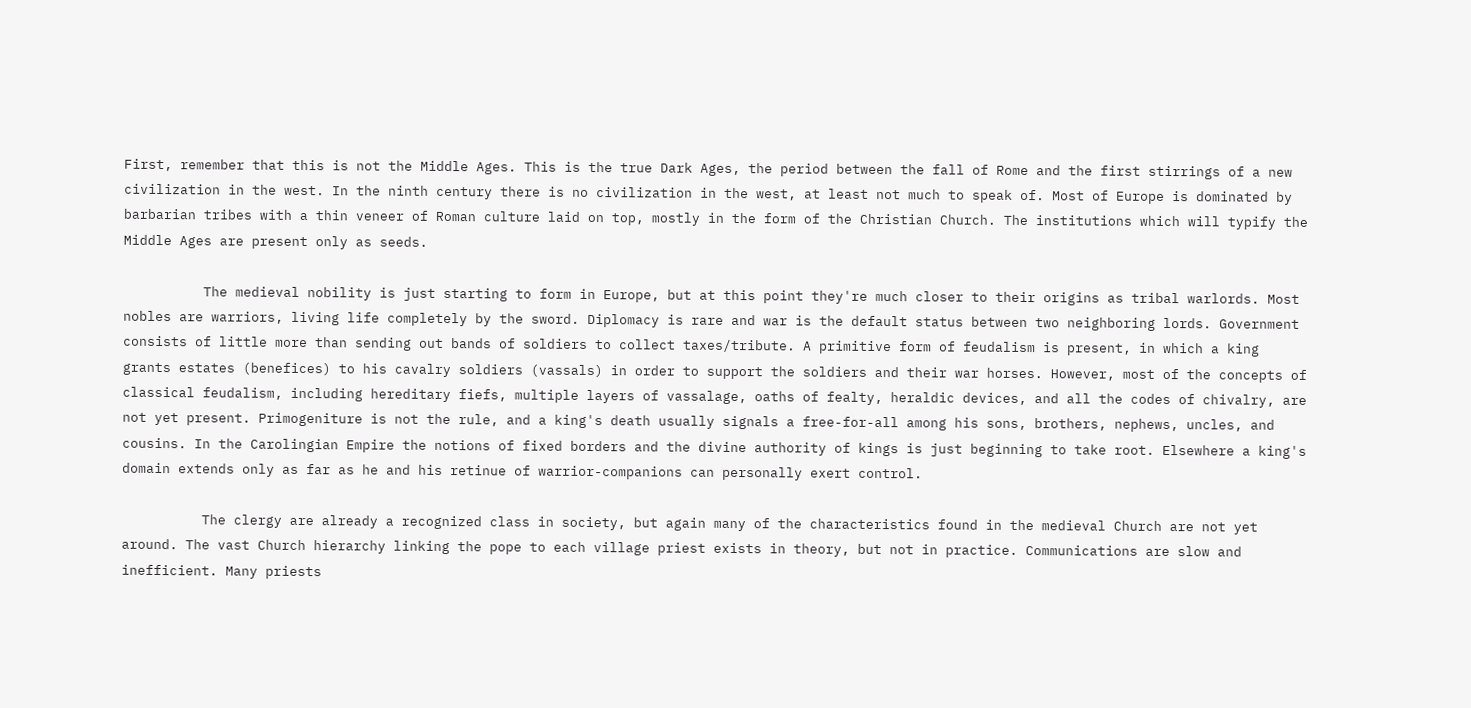First, remember that this is not the Middle Ages. This is the true Dark Ages, the period between the fall of Rome and the first stirrings of a new civilization in the west. In the ninth century there is no civilization in the west, at least not much to speak of. Most of Europe is dominated by barbarian tribes with a thin veneer of Roman culture laid on top, mostly in the form of the Christian Church. The institutions which will typify the Middle Ages are present only as seeds.

          The medieval nobility is just starting to form in Europe, but at this point they're much closer to their origins as tribal warlords. Most nobles are warriors, living life completely by the sword. Diplomacy is rare and war is the default status between two neighboring lords. Government consists of little more than sending out bands of soldiers to collect taxes/tribute. A primitive form of feudalism is present, in which a king grants estates (benefices) to his cavalry soldiers (vassals) in order to support the soldiers and their war horses. However, most of the concepts of classical feudalism, including hereditary fiefs, multiple layers of vassalage, oaths of fealty, heraldic devices, and all the codes of chivalry, are not yet present. Primogeniture is not the rule, and a king's death usually signals a free-for-all among his sons, brothers, nephews, uncles, and cousins. In the Carolingian Empire the notions of fixed borders and the divine authority of kings is just beginning to take root. Elsewhere a king's domain extends only as far as he and his retinue of warrior-companions can personally exert control.

          The clergy are already a recognized class in society, but again many of the characteristics found in the medieval Church are not yet around. The vast Church hierarchy linking the pope to each village priest exists in theory, but not in practice. Communications are slow and inefficient. Many priests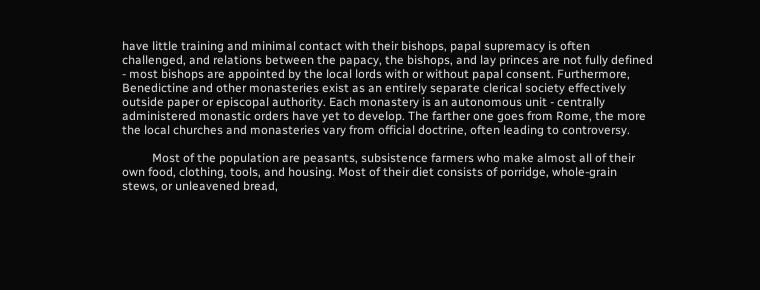have little training and minimal contact with their bishops, papal supremacy is often challenged, and relations between the papacy, the bishops, and lay princes are not fully defined - most bishops are appointed by the local lords with or without papal consent. Furthermore, Benedictine and other monasteries exist as an entirely separate clerical society effectively outside paper or episcopal authority. Each monastery is an autonomous unit - centrally administered monastic orders have yet to develop. The farther one goes from Rome, the more the local churches and monasteries vary from official doctrine, often leading to controversy.

          Most of the population are peasants, subsistence farmers who make almost all of their own food, clothing, tools, and housing. Most of their diet consists of porridge, whole-grain stews, or unleavened bread,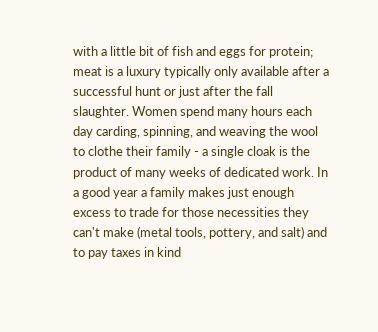with a little bit of fish and eggs for protein; meat is a luxury typically only available after a successful hunt or just after the fall slaughter. Women spend many hours each day carding, spinning, and weaving the wool to clothe their family - a single cloak is the product of many weeks of dedicated work. In a good year a family makes just enough excess to trade for those necessities they can't make (metal tools, pottery, and salt) and to pay taxes in kind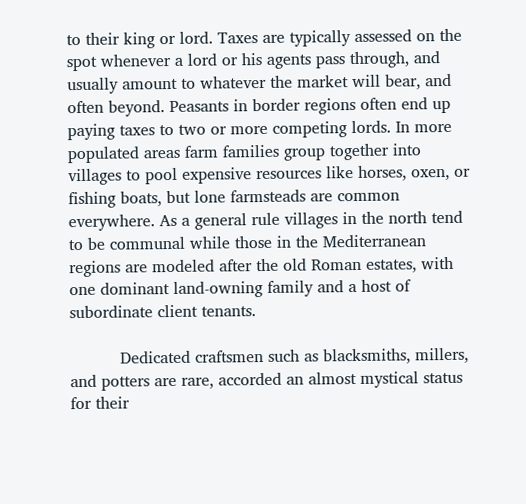to their king or lord. Taxes are typically assessed on the spot whenever a lord or his agents pass through, and usually amount to whatever the market will bear, and often beyond. Peasants in border regions often end up paying taxes to two or more competing lords. In more populated areas farm families group together into villages to pool expensive resources like horses, oxen, or fishing boats, but lone farmsteads are common everywhere. As a general rule villages in the north tend to be communal while those in the Mediterranean regions are modeled after the old Roman estates, with one dominant land-owning family and a host of subordinate client tenants.

          Dedicated craftsmen such as blacksmiths, millers, and potters are rare, accorded an almost mystical status for their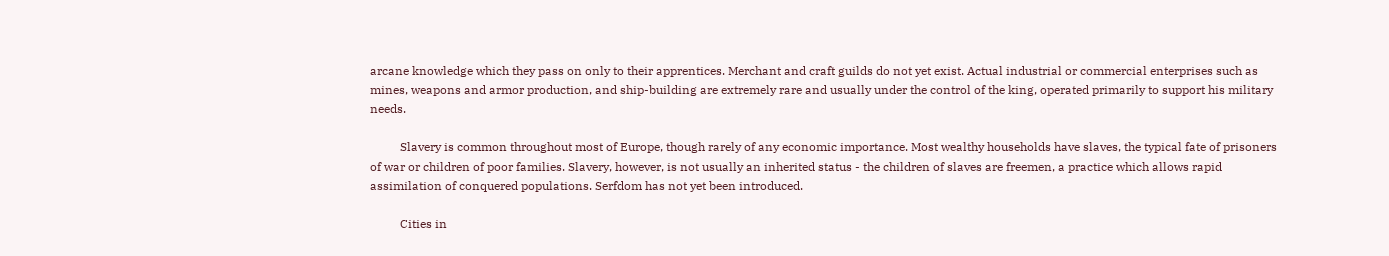arcane knowledge which they pass on only to their apprentices. Merchant and craft guilds do not yet exist. Actual industrial or commercial enterprises such as mines, weapons and armor production, and ship-building are extremely rare and usually under the control of the king, operated primarily to support his military needs.

          Slavery is common throughout most of Europe, though rarely of any economic importance. Most wealthy households have slaves, the typical fate of prisoners of war or children of poor families. Slavery, however, is not usually an inherited status - the children of slaves are freemen, a practice which allows rapid assimilation of conquered populations. Serfdom has not yet been introduced.

          Cities in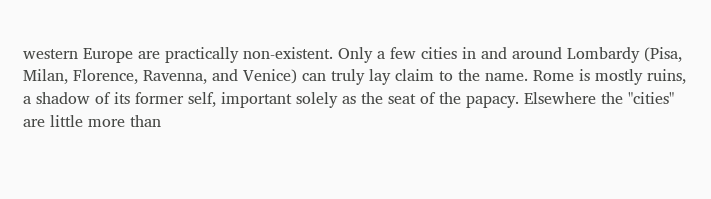western Europe are practically non-existent. Only a few cities in and around Lombardy (Pisa, Milan, Florence, Ravenna, and Venice) can truly lay claim to the name. Rome is mostly ruins, a shadow of its former self, important solely as the seat of the papacy. Elsewhere the "cities" are little more than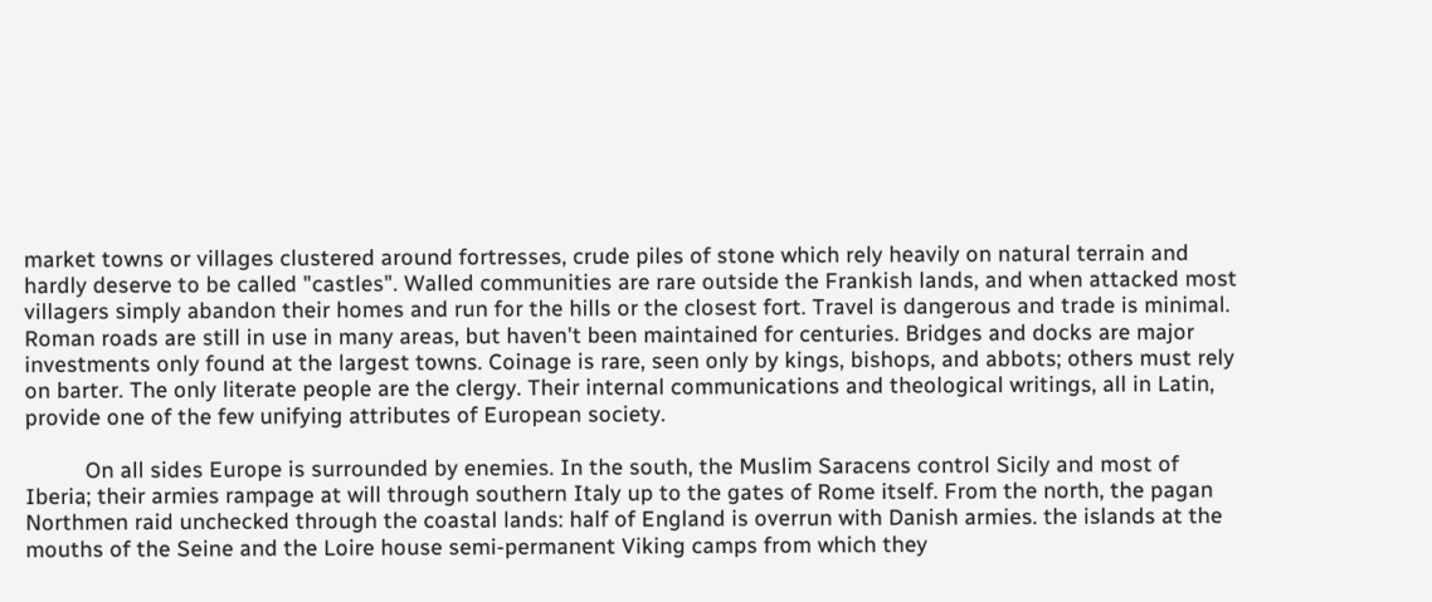market towns or villages clustered around fortresses, crude piles of stone which rely heavily on natural terrain and hardly deserve to be called "castles". Walled communities are rare outside the Frankish lands, and when attacked most villagers simply abandon their homes and run for the hills or the closest fort. Travel is dangerous and trade is minimal. Roman roads are still in use in many areas, but haven't been maintained for centuries. Bridges and docks are major investments only found at the largest towns. Coinage is rare, seen only by kings, bishops, and abbots; others must rely on barter. The only literate people are the clergy. Their internal communications and theological writings, all in Latin, provide one of the few unifying attributes of European society.

          On all sides Europe is surrounded by enemies. In the south, the Muslim Saracens control Sicily and most of Iberia; their armies rampage at will through southern Italy up to the gates of Rome itself. From the north, the pagan Northmen raid unchecked through the coastal lands: half of England is overrun with Danish armies. the islands at the mouths of the Seine and the Loire house semi-permanent Viking camps from which they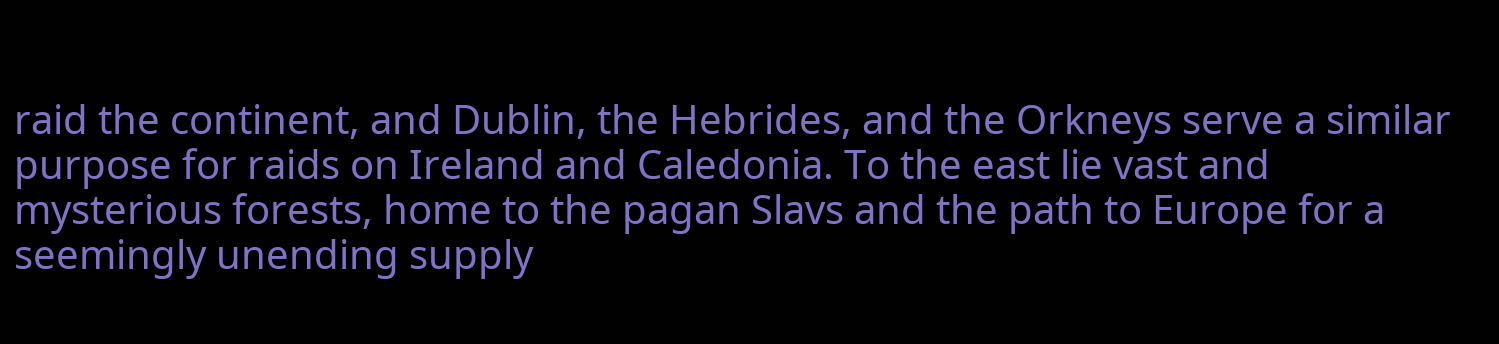raid the continent, and Dublin, the Hebrides, and the Orkneys serve a similar purpose for raids on Ireland and Caledonia. To the east lie vast and mysterious forests, home to the pagan Slavs and the path to Europe for a seemingly unending supply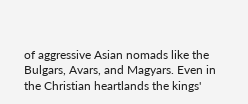of aggressive Asian nomads like the Bulgars, Avars, and Magyars. Even in the Christian heartlands the kings'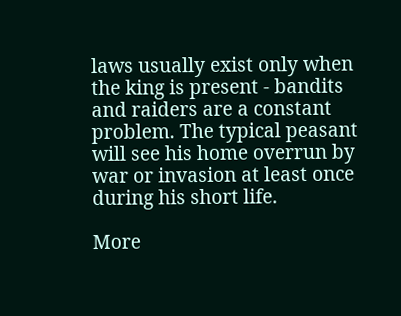laws usually exist only when the king is present - bandits and raiders are a constant problem. The typical peasant will see his home overrun by war or invasion at least once during his short life.

More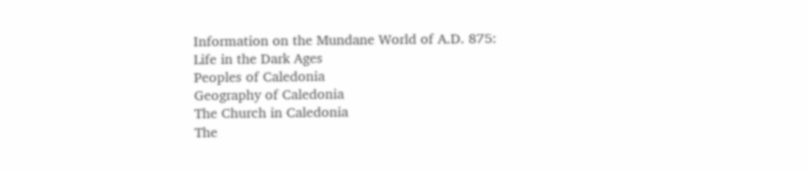Information on the Mundane World of A.D. 875:
Life in the Dark Ages
Peoples of Caledonia
Geography of Caledonia
The Church in Caledonia
The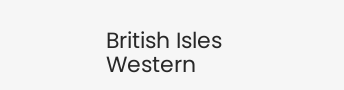British Isles
Western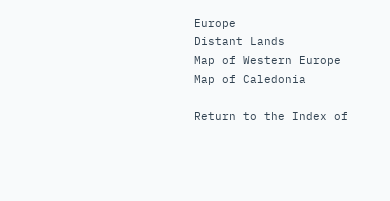Europe
Distant Lands
Map of Western Europe
Map of Caledonia

Return to the Index of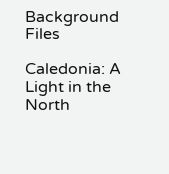Background Files

Caledonia: A Light in the North